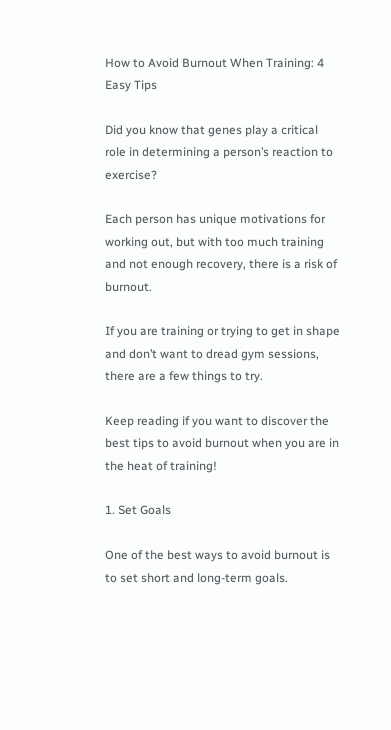How to Avoid Burnout When Training: 4 Easy Tips

Did you know that genes play a critical role in determining a person’s reaction to exercise?

Each person has unique motivations for working out, but with too much training and not enough recovery, there is a risk of burnout.

If you are training or trying to get in shape and don’t want to dread gym sessions, there are a few things to try.

Keep reading if you want to discover the best tips to avoid burnout when you are in the heat of training!

1. Set Goals

One of the best ways to avoid burnout is to set short and long-term goals.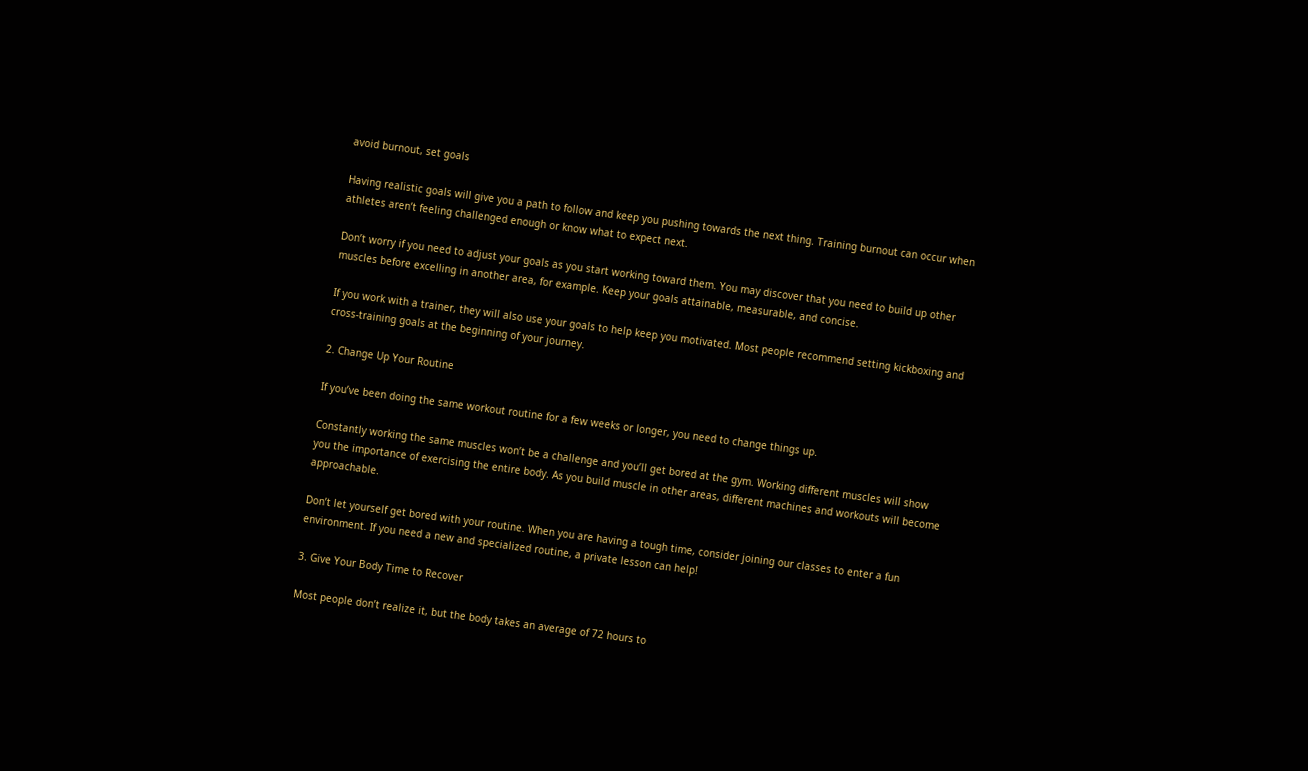avoid burnout, set goals

Having realistic goals will give you a path to follow and keep you pushing towards the next thing. Training burnout can occur when athletes aren’t feeling challenged enough or know what to expect next.

Don’t worry if you need to adjust your goals as you start working toward them. You may discover that you need to build up other muscles before excelling in another area, for example. Keep your goals attainable, measurable, and concise.

If you work with a trainer, they will also use your goals to help keep you motivated. Most people recommend setting kickboxing and cross-training goals at the beginning of your journey.

2. Change Up Your Routine

If you’ve been doing the same workout routine for a few weeks or longer, you need to change things up.

Constantly working the same muscles won’t be a challenge and you’ll get bored at the gym. Working different muscles will show you the importance of exercising the entire body. As you build muscle in other areas, different machines and workouts will become approachable.

Don’t let yourself get bored with your routine. When you are having a tough time, consider joining our classes to enter a fun environment. If you need a new and specialized routine, a private lesson can help!

3. Give Your Body Time to Recover

Most people don’t realize it, but the body takes an average of 72 hours to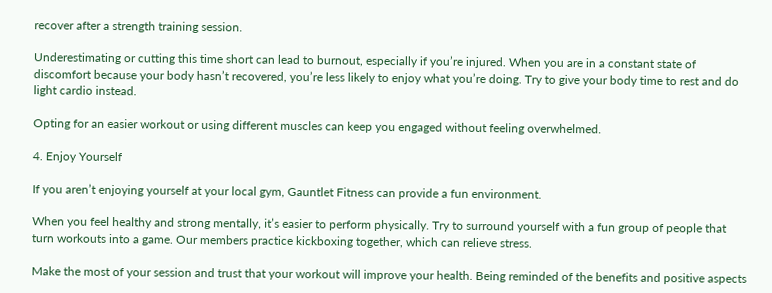recover after a strength training session.

Underestimating or cutting this time short can lead to burnout, especially if you’re injured. When you are in a constant state of discomfort because your body hasn’t recovered, you’re less likely to enjoy what you’re doing. Try to give your body time to rest and do light cardio instead.

Opting for an easier workout or using different muscles can keep you engaged without feeling overwhelmed.

4. Enjoy Yourself

If you aren’t enjoying yourself at your local gym, Gauntlet Fitness can provide a fun environment.

When you feel healthy and strong mentally, it’s easier to perform physically. Try to surround yourself with a fun group of people that turn workouts into a game. Our members practice kickboxing together, which can relieve stress.

Make the most of your session and trust that your workout will improve your health. Being reminded of the benefits and positive aspects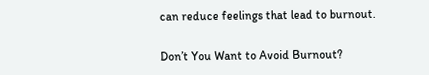can reduce feelings that lead to burnout.

Don’t You Want to Avoid Burnout?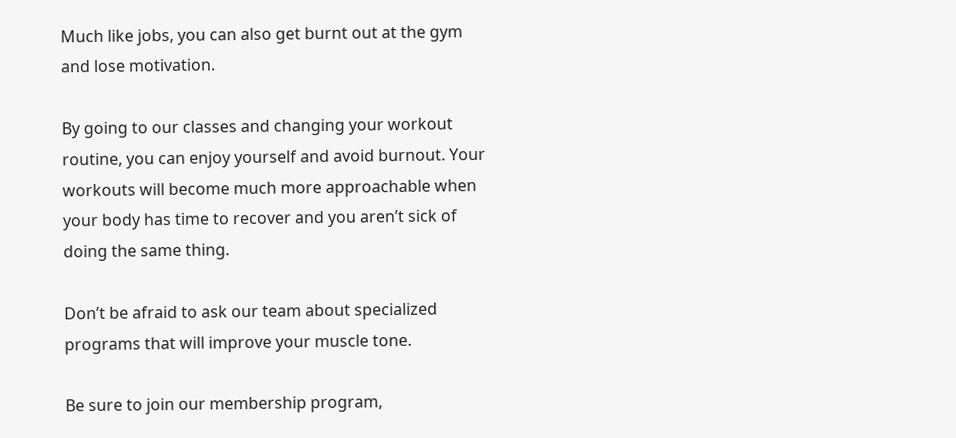Much like jobs, you can also get burnt out at the gym and lose motivation.

By going to our classes and changing your workout routine, you can enjoy yourself and avoid burnout. Your workouts will become much more approachable when your body has time to recover and you aren’t sick of doing the same thing.

Don’t be afraid to ask our team about specialized programs that will improve your muscle tone.

Be sure to join our membership program,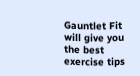Gauntlet Fit will give you the best exercise tips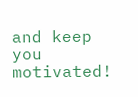and keep you motivated!